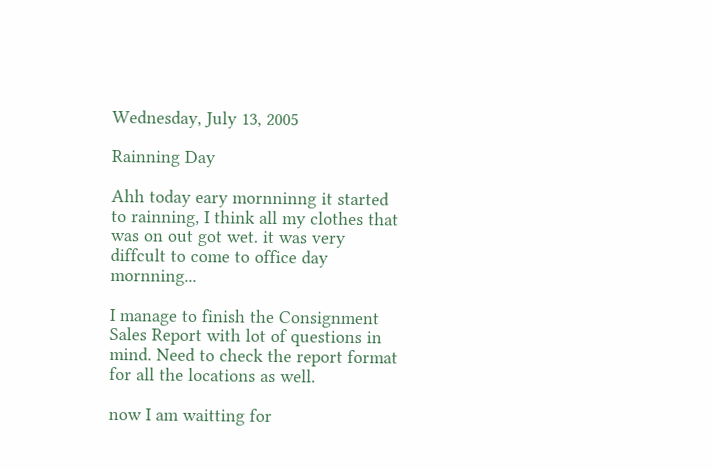Wednesday, July 13, 2005

Rainning Day

Ahh today eary mornninng it started to rainning, I think all my clothes that was on out got wet. it was very diffcult to come to office day mornning...

I manage to finish the Consignment Sales Report with lot of questions in mind. Need to check the report format for all the locations as well.

now I am waitting for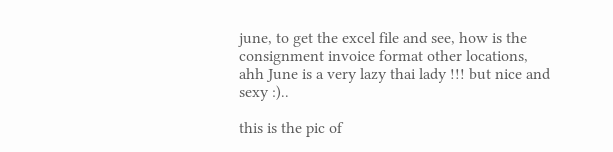june, to get the excel file and see, how is the consignment invoice format other locations, ahh June is a very lazy thai lady !!! but nice and sexy :)..

this is the pic of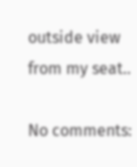outside view from my seat..

No comments: